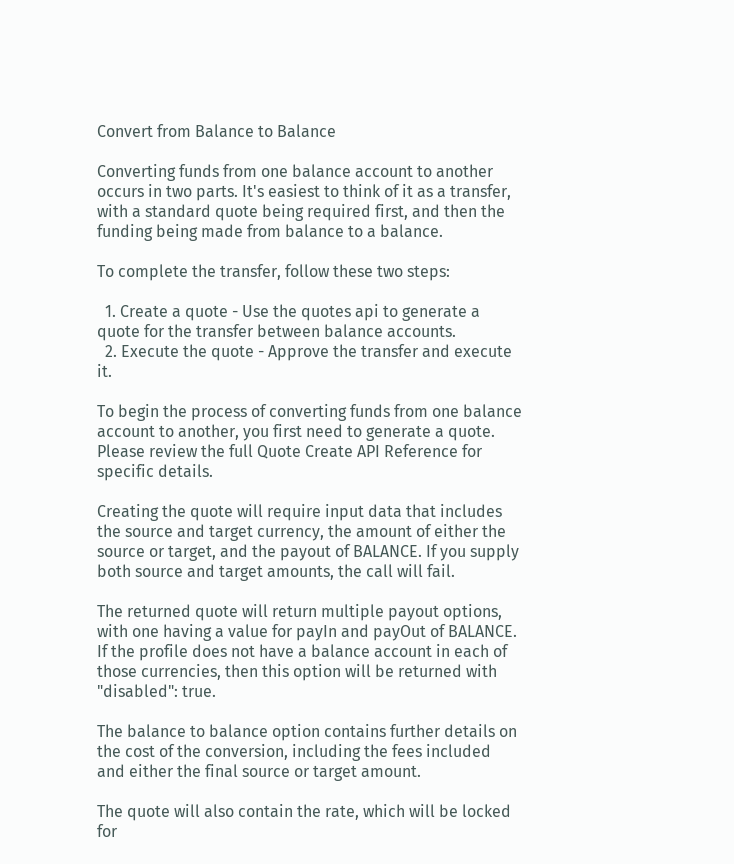Convert from Balance to Balance

Converting funds from one balance account to another occurs in two parts. It's easiest to think of it as a transfer, with a standard quote being required first, and then the funding being made from balance to a balance.

To complete the transfer, follow these two steps:

  1. Create a quote - Use the quotes api to generate a quote for the transfer between balance accounts.
  2. Execute the quote - Approve the transfer and execute it.

To begin the process of converting funds from one balance account to another, you first need to generate a quote. Please review the full Quote Create API Reference for specific details.

Creating the quote will require input data that includes the source and target currency, the amount of either the source or target, and the payout of BALANCE. If you supply both source and target amounts, the call will fail.

The returned quote will return multiple payout options, with one having a value for payIn and payOut of BALANCE. If the profile does not have a balance account in each of those currencies, then this option will be returned with "disabled": true.

The balance to balance option contains further details on the cost of the conversion, including the fees included and either the final source or target amount.

The quote will also contain the rate, which will be locked for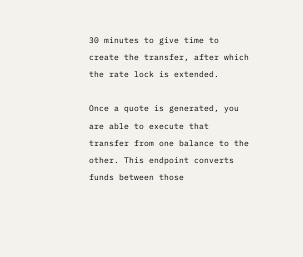30 minutes to give time to create the transfer, after which the rate lock is extended.

Once a quote is generated, you are able to execute that transfer from one balance to the other. This endpoint converts funds between those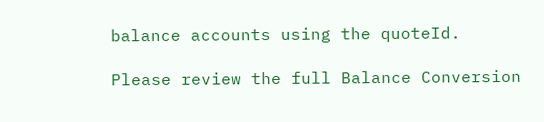balance accounts using the quoteId.

Please review the full Balance Conversion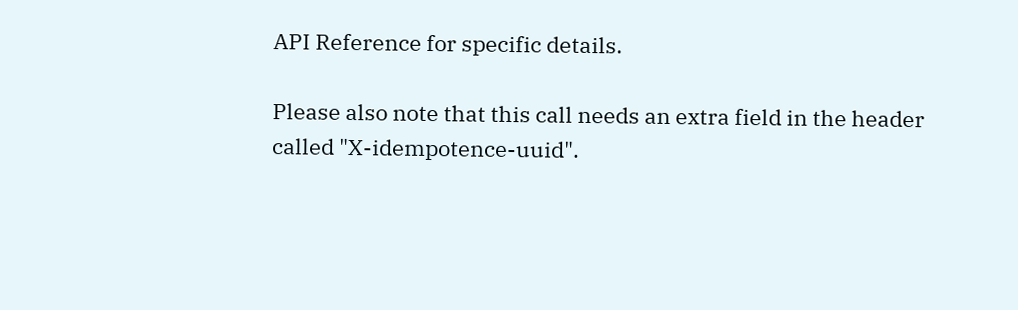API Reference for specific details.

Please also note that this call needs an extra field in the header called "X-idempotence-uuid".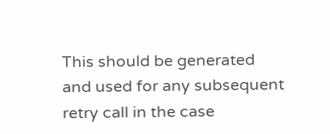This should be generated and used for any subsequent retry call in the case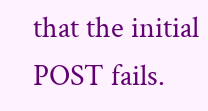that the initial POST fails.